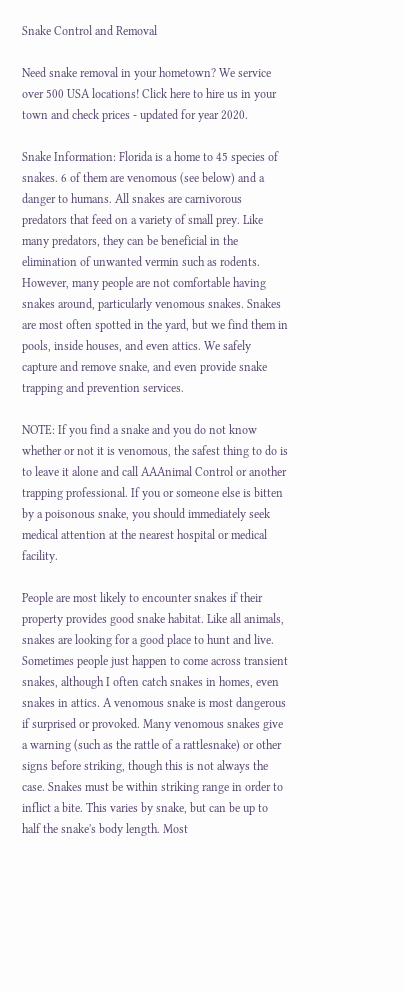Snake Control and Removal

Need snake removal in your hometown? We service over 500 USA locations! Click here to hire us in your town and check prices - updated for year 2020.

Snake Information: Florida is a home to 45 species of snakes. 6 of them are venomous (see below) and a danger to humans. All snakes are carnivorous predators that feed on a variety of small prey. Like many predators, they can be beneficial in the elimination of unwanted vermin such as rodents. However, many people are not comfortable having snakes around, particularly venomous snakes. Snakes are most often spotted in the yard, but we find them in pools, inside houses, and even attics. We safely capture and remove snake, and even provide snake trapping and prevention services.

NOTE: If you find a snake and you do not know whether or not it is venomous, the safest thing to do is to leave it alone and call AAAnimal Control or another trapping professional. If you or someone else is bitten by a poisonous snake, you should immediately seek medical attention at the nearest hospital or medical facility.

People are most likely to encounter snakes if their property provides good snake habitat. Like all animals, snakes are looking for a good place to hunt and live. Sometimes people just happen to come across transient snakes, although I often catch snakes in homes, even snakes in attics. A venomous snake is most dangerous if surprised or provoked. Many venomous snakes give a warning (such as the rattle of a rattlesnake) or other signs before striking, though this is not always the case. Snakes must be within striking range in order to inflict a bite. This varies by snake, but can be up to half the snake's body length. Most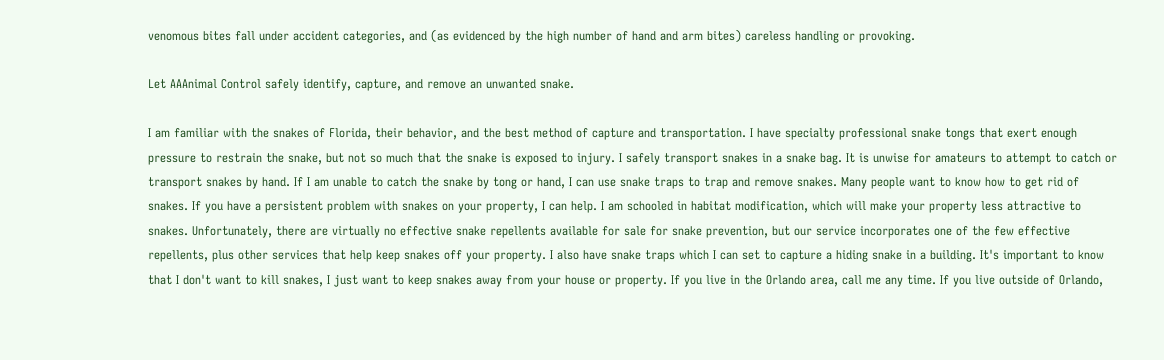venomous bites fall under accident categories, and (as evidenced by the high number of hand and arm bites) careless handling or provoking.

Let AAAnimal Control safely identify, capture, and remove an unwanted snake.

I am familiar with the snakes of Florida, their behavior, and the best method of capture and transportation. I have specialty professional snake tongs that exert enough pressure to restrain the snake, but not so much that the snake is exposed to injury. I safely transport snakes in a snake bag. It is unwise for amateurs to attempt to catch or transport snakes by hand. If I am unable to catch the snake by tong or hand, I can use snake traps to trap and remove snakes. Many people want to know how to get rid of snakes. If you have a persistent problem with snakes on your property, I can help. I am schooled in habitat modification, which will make your property less attractive to snakes. Unfortunately, there are virtually no effective snake repellents available for sale for snake prevention, but our service incorporates one of the few effective repellents, plus other services that help keep snakes off your property. I also have snake traps which I can set to capture a hiding snake in a building. It's important to know that I don't want to kill snakes, I just want to keep snakes away from your house or property. If you live in the Orlando area, call me any time. If you live outside of Orlando,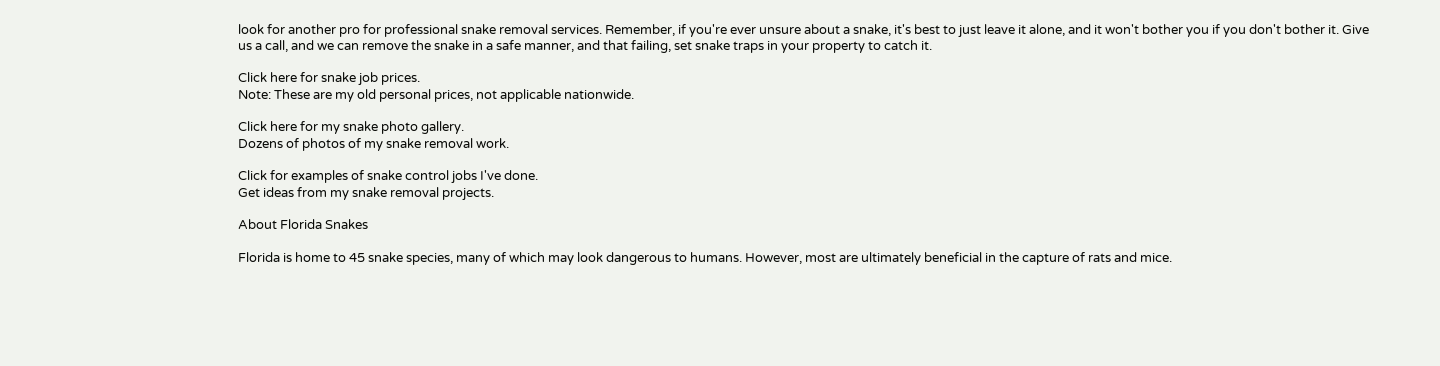look for another pro for professional snake removal services. Remember, if you're ever unsure about a snake, it's best to just leave it alone, and it won't bother you if you don't bother it. Give us a call, and we can remove the snake in a safe manner, and that failing, set snake traps in your property to catch it.

Click here for snake job prices.
Note: These are my old personal prices, not applicable nationwide.

Click here for my snake photo gallery.
Dozens of photos of my snake removal work.

Click for examples of snake control jobs I've done.
Get ideas from my snake removal projects.

About Florida Snakes

Florida is home to 45 snake species, many of which may look dangerous to humans. However, most are ultimately beneficial in the capture of rats and mice.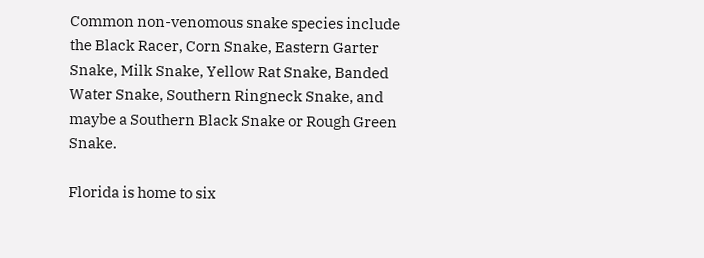Common non-venomous snake species include the Black Racer, Corn Snake, Eastern Garter Snake, Milk Snake, Yellow Rat Snake, Banded Water Snake, Southern Ringneck Snake, and maybe a Southern Black Snake or Rough Green Snake.

Florida is home to six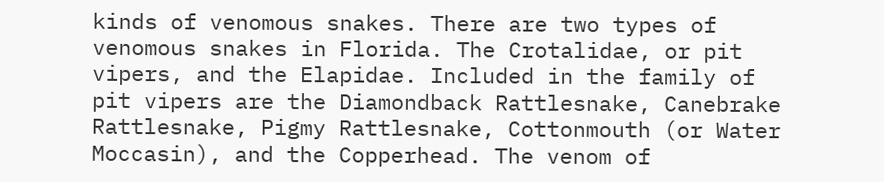kinds of venomous snakes. There are two types of venomous snakes in Florida. The Crotalidae, or pit vipers, and the Elapidae. Included in the family of pit vipers are the Diamondback Rattlesnake, Canebrake Rattlesnake, Pigmy Rattlesnake, Cottonmouth (or Water Moccasin), and the Copperhead. The venom of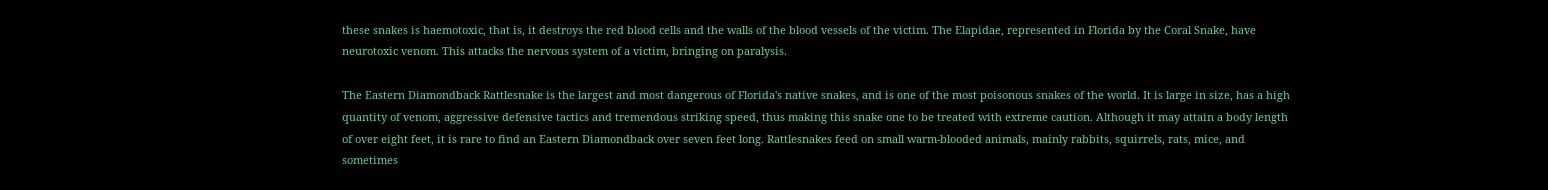these snakes is haemotoxic, that is, it destroys the red blood cells and the walls of the blood vessels of the victim. The Elapidae, represented in Florida by the Coral Snake, have neurotoxic venom. This attacks the nervous system of a victim, bringing on paralysis.

The Eastern Diamondback Rattlesnake is the largest and most dangerous of Florida's native snakes, and is one of the most poisonous snakes of the world. It is large in size, has a high quantity of venom, aggressive defensive tactics and tremendous striking speed, thus making this snake one to be treated with extreme caution. Although it may attain a body length of over eight feet, it is rare to find an Eastern Diamondback over seven feet long. Rattlesnakes feed on small warm-blooded animals, mainly rabbits, squirrels, rats, mice, and sometimes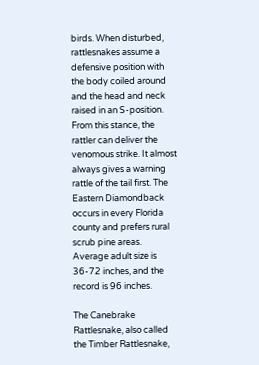birds. When disturbed, rattlesnakes assume a defensive position with the body coiled around and the head and neck raised in an S-position. From this stance, the rattler can deliver the venomous strike. It almost always gives a warning rattle of the tail first. The Eastern Diamondback occurs in every Florida county and prefers rural scrub pine areas. Average adult size is 36-72 inches, and the record is 96 inches.

The Canebrake Rattlesnake, also called the Timber Rattlesnake,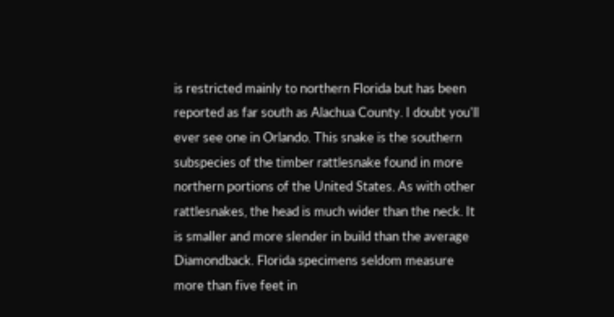is restricted mainly to northern Florida but has been reported as far south as Alachua County. I doubt you'll ever see one in Orlando. This snake is the southern subspecies of the timber rattlesnake found in more northern portions of the United States. As with other rattlesnakes, the head is much wider than the neck. It is smaller and more slender in build than the average Diamondback. Florida specimens seldom measure more than five feet in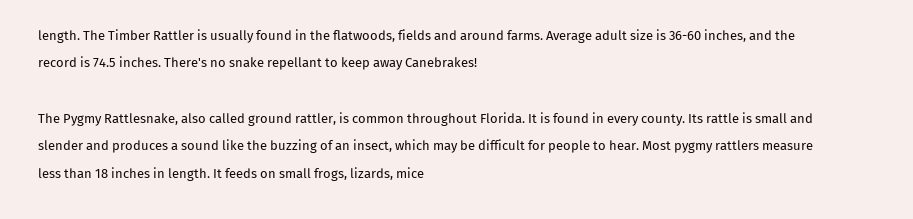length. The Timber Rattler is usually found in the flatwoods, fields and around farms. Average adult size is 36-60 inches, and the record is 74.5 inches. There's no snake repellant to keep away Canebrakes!

The Pygmy Rattlesnake, also called ground rattler, is common throughout Florida. It is found in every county. Its rattle is small and slender and produces a sound like the buzzing of an insect, which may be difficult for people to hear. Most pygmy rattlers measure less than 18 inches in length. It feeds on small frogs, lizards, mice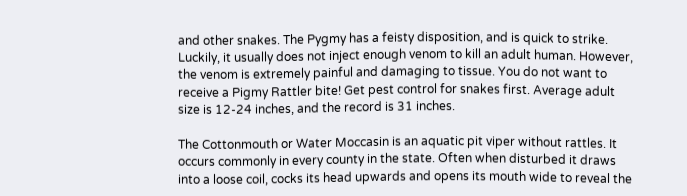and other snakes. The Pygmy has a feisty disposition, and is quick to strike. Luckily, it usually does not inject enough venom to kill an adult human. However, the venom is extremely painful and damaging to tissue. You do not want to receive a Pigmy Rattler bite! Get pest control for snakes first. Average adult size is 12-24 inches, and the record is 31 inches.

The Cottonmouth or Water Moccasin is an aquatic pit viper without rattles. It occurs commonly in every county in the state. Often when disturbed it draws into a loose coil, cocks its head upwards and opens its mouth wide to reveal the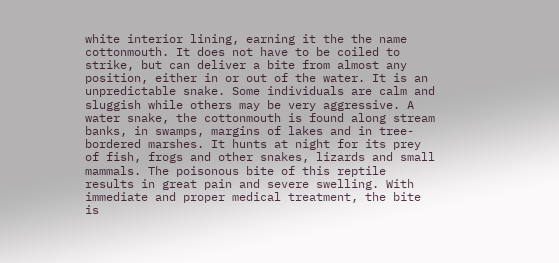white interior lining, earning it the the name cottonmouth. It does not have to be coiled to strike, but can deliver a bite from almost any position, either in or out of the water. It is an unpredictable snake. Some individuals are calm and sluggish while others may be very aggressive. A water snake, the cottonmouth is found along stream banks, in swamps, margins of lakes and in tree-bordered marshes. It hunts at night for its prey of fish, frogs and other snakes, lizards and small mammals. The poisonous bite of this reptile results in great pain and severe swelling. With immediate and proper medical treatment, the bite is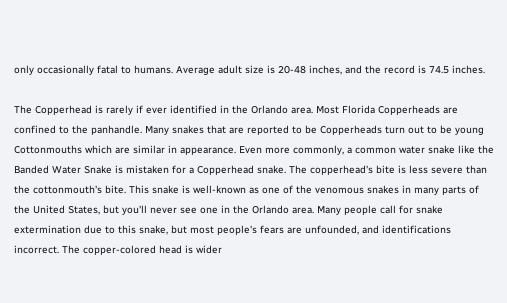only occasionally fatal to humans. Average adult size is 20-48 inches, and the record is 74.5 inches.

The Copperhead is rarely if ever identified in the Orlando area. Most Florida Copperheads are confined to the panhandle. Many snakes that are reported to be Copperheads turn out to be young Cottonmouths which are similar in appearance. Even more commonly, a common water snake like the Banded Water Snake is mistaken for a Copperhead snake. The copperhead's bite is less severe than the cottonmouth's bite. This snake is well-known as one of the venomous snakes in many parts of the United States, but you'll never see one in the Orlando area. Many people call for snake extermination due to this snake, but most people's fears are unfounded, and identifications incorrect. The copper-colored head is wider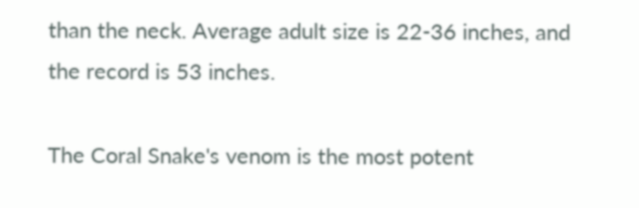than the neck. Average adult size is 22-36 inches, and the record is 53 inches.

The Coral Snake's venom is the most potent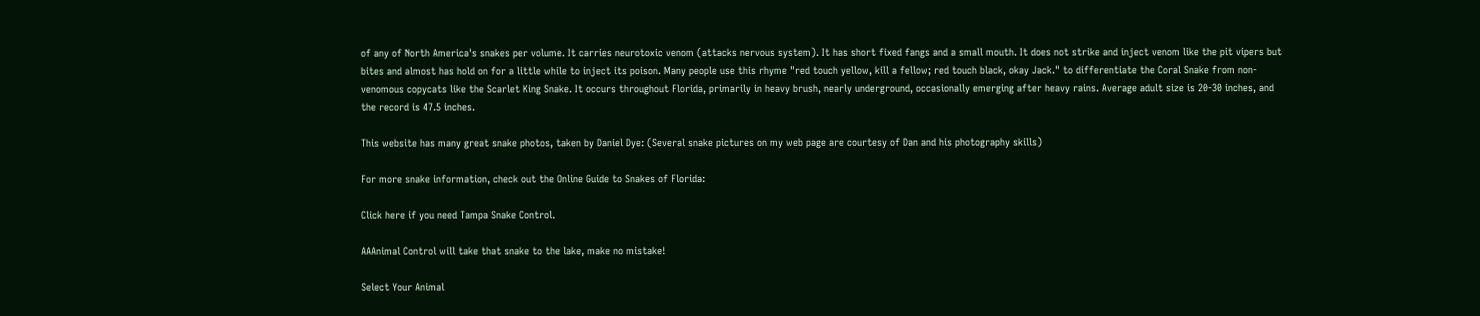of any of North America's snakes per volume. It carries neurotoxic venom (attacks nervous system). It has short fixed fangs and a small mouth. It does not strike and inject venom like the pit vipers but bites and almost has hold on for a little while to inject its poison. Many people use this rhyme "red touch yellow, kill a fellow; red touch black, okay Jack." to differentiate the Coral Snake from non-venomous copycats like the Scarlet King Snake. It occurs throughout Florida, primarily in heavy brush, nearly underground, occasionally emerging after heavy rains. Average adult size is 20-30 inches, and the record is 47.5 inches.

This website has many great snake photos, taken by Daniel Dye: (Several snake pictures on my web page are courtesy of Dan and his photography skills)

For more snake information, check out the Online Guide to Snakes of Florida:

Click here if you need Tampa Snake Control.

AAAnimal Control will take that snake to the lake, make no mistake!

Select Your Animal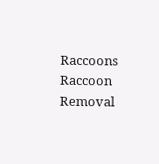Raccoons Raccoon Removal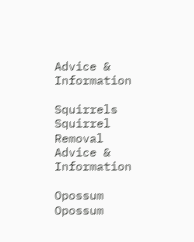Advice & Information

Squirrels Squirrel Removal Advice & Information

Opossum Opossum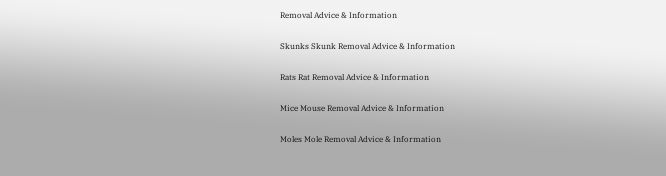Removal Advice & Information

Skunks Skunk Removal Advice & Information

Rats Rat Removal Advice & Information

Mice Mouse Removal Advice & Information

Moles Mole Removal Advice & Information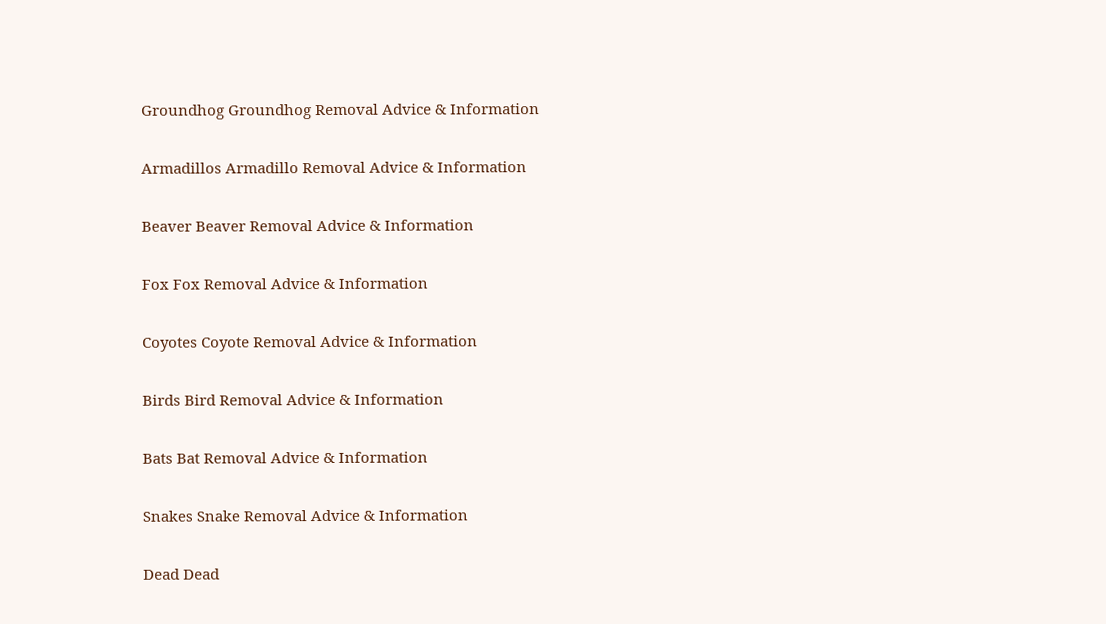Groundhog Groundhog Removal Advice & Information

Armadillos Armadillo Removal Advice & Information

Beaver Beaver Removal Advice & Information

Fox Fox Removal Advice & Information

Coyotes Coyote Removal Advice & Information

Birds Bird Removal Advice & Information

Bats Bat Removal Advice & Information

Snakes Snake Removal Advice & Information

Dead Dead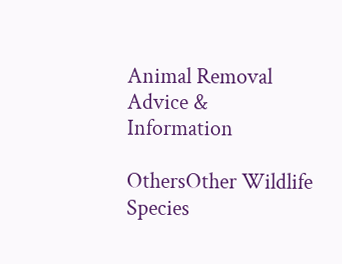Animal Removal Advice & Information

OthersOther Wildlife Species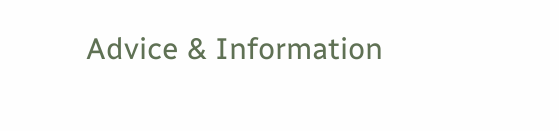Advice & Information